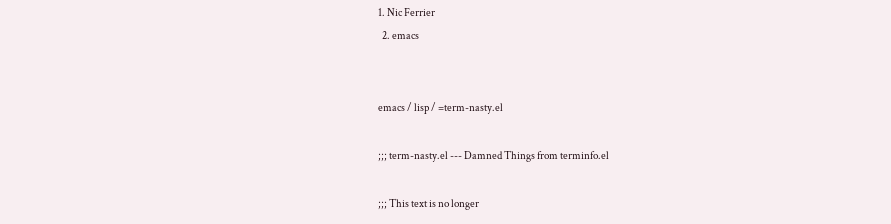1. Nic Ferrier
  2. emacs


emacs / lisp / =term-nasty.el

;;; term-nasty.el --- Damned Things from terminfo.el

;;; This text is no longer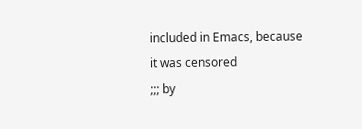included in Emacs, because it was censored
;;; by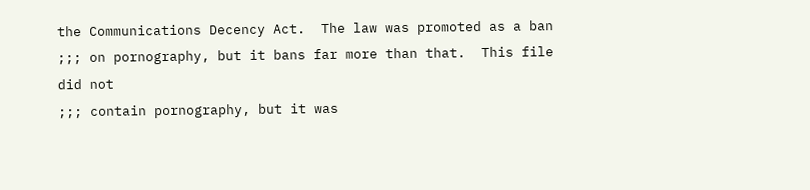the Communications Decency Act.  The law was promoted as a ban
;;; on pornography, but it bans far more than that.  This file did not
;;; contain pornography, but it was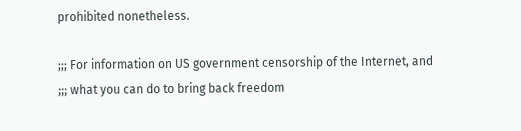prohibited nonetheless.

;;; For information on US government censorship of the Internet, and
;;; what you can do to bring back freedom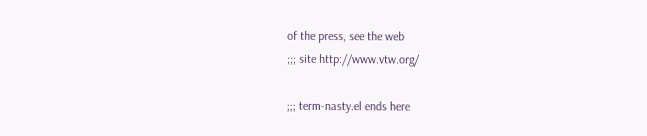of the press, see the web
;;; site http://www.vtw.org/

;;; term-nasty.el ends here